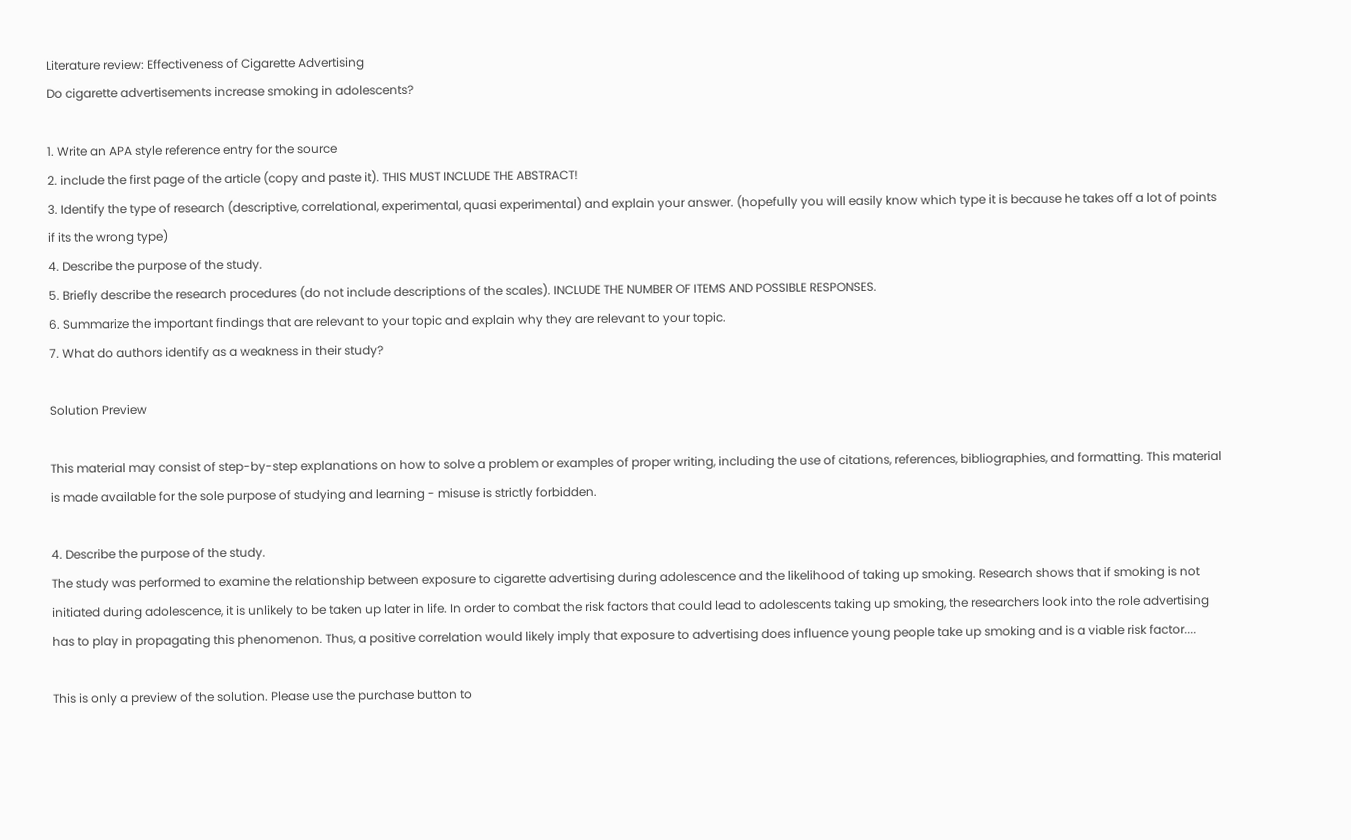Literature review: Effectiveness of Cigarette Advertising
Do cigarette advertisements increase smoking in adolescents?

1. Write an APA style reference entry for the source
2. include the first page of the article (copy and paste it). THIS MUST INCLUDE THE ABSTRACT!
3. Identify the type of research (descriptive, correlational, experimental, quasi experimental) and explain your answer. (hopefully you will easily know which type it is because he takes off a lot of points if its the wrong type)
4. Describe the purpose of the study.
5. Briefly describe the research procedures (do not include descriptions of the scales). INCLUDE THE NUMBER OF ITEMS AND POSSIBLE RESPONSES.
6. Summarize the important findings that are relevant to your topic and explain why they are relevant to your topic.
7. What do authors identify as a weakness in their study?

Solution Preview

This material may consist of step-by-step explanations on how to solve a problem or examples of proper writing, including the use of citations, references, bibliographies, and formatting. This material is made available for the sole purpose of studying and learning - misuse is strictly forbidden.

4. Describe the purpose of the study.
The study was performed to examine the relationship between exposure to cigarette advertising during adolescence and the likelihood of taking up smoking. Research shows that if smoking is not initiated during adolescence, it is unlikely to be taken up later in life. In order to combat the risk factors that could lead to adolescents taking up smoking, the researchers look into the role advertising has to play in propagating this phenomenon. Thus, a positive correlation would likely imply that exposure to advertising does influence young people take up smoking and is a viable risk factor....

This is only a preview of the solution. Please use the purchase button to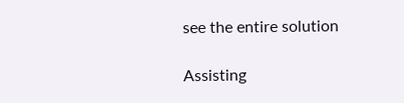see the entire solution

Assisting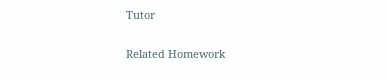Tutor

Related Homework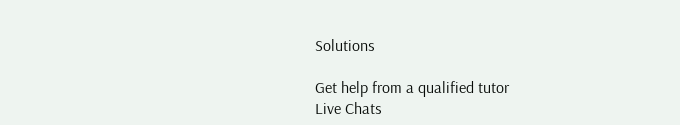Solutions

Get help from a qualified tutor
Live Chats